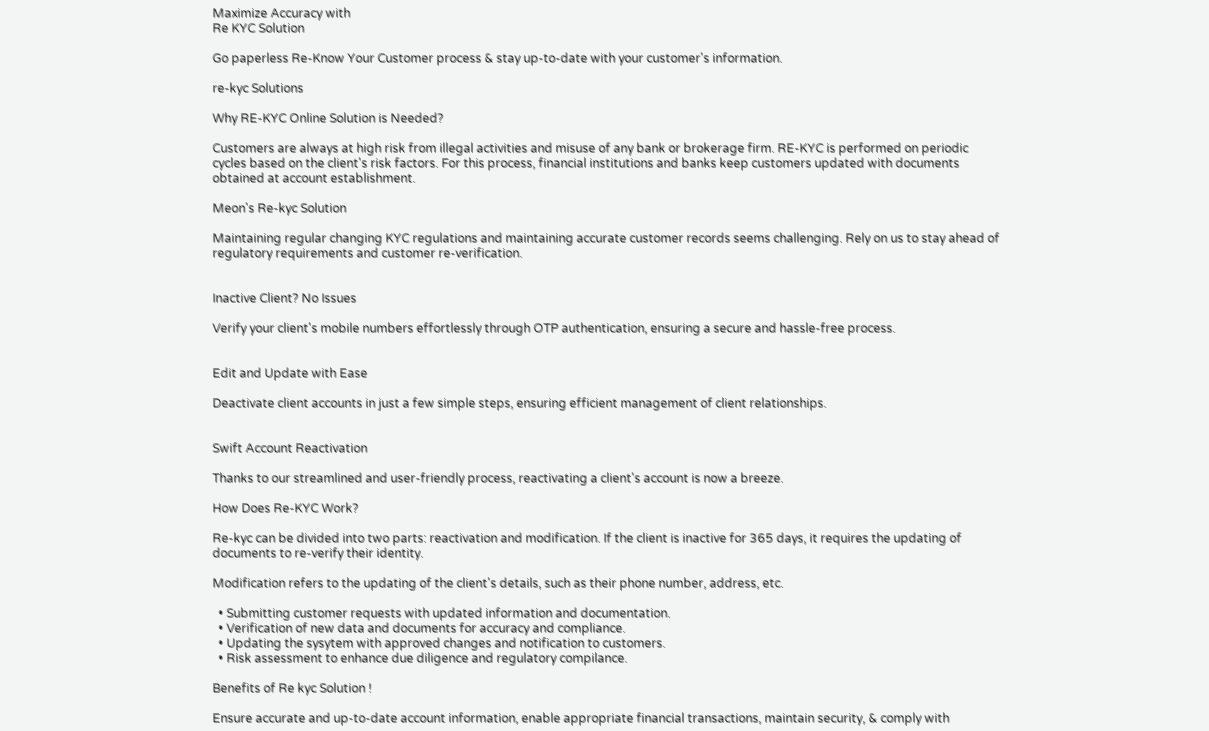Maximize Accuracy with
Re KYC Solution

Go paperless Re-Know Your Customer process & stay up-to-date with your customer's information.

re-kyc Solutions

Why RE-KYC Online Solution is Needed?

Customers are always at high risk from illegal activities and misuse of any bank or brokerage firm. RE-KYC is performed on periodic cycles based on the client's risk factors. For this process, financial institutions and banks keep customers updated with documents obtained at account establishment.

Meon's Re-kyc Solution

Maintaining regular changing KYC regulations and maintaining accurate customer records seems challenging. Rely on us to stay ahead of regulatory requirements and customer re-verification.


Inactive Client? No Issues

Verify your client's mobile numbers effortlessly through OTP authentication, ensuring a secure and hassle-free process.


Edit and Update with Ease

Deactivate client accounts in just a few simple steps, ensuring efficient management of client relationships.


Swift Account Reactivation

Thanks to our streamlined and user-friendly process, reactivating a client's account is now a breeze.

How Does Re-KYC Work?

Re-kyc can be divided into two parts: reactivation and modification. If the client is inactive for 365 days, it requires the updating of documents to re-verify their identity.

Modification refers to the updating of the client's details, such as their phone number, address, etc.

  • Submitting customer requests with updated information and documentation.
  • Verification of new data and documents for accuracy and compliance.
  • Updating the sysytem with approved changes and notification to customers.
  • Risk assessment to enhance due diligence and regulatory compilance.

Benefits of Re kyc Solution !

Ensure accurate and up-to-date account information, enable appropriate financial transactions, maintain security, & comply with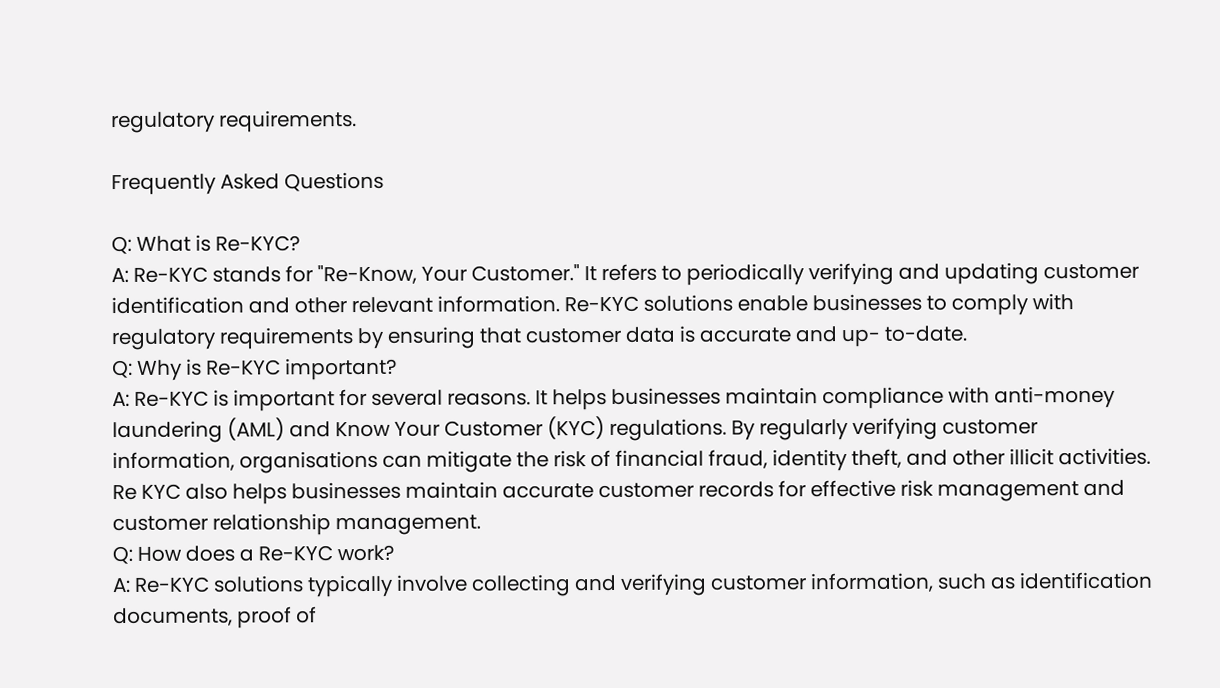regulatory requirements.

Frequently Asked Questions

Q: What is Re-KYC?
A: Re-KYC stands for "Re-Know, Your Customer." It refers to periodically verifying and updating customer identification and other relevant information. Re-KYC solutions enable businesses to comply with regulatory requirements by ensuring that customer data is accurate and up- to-date.
Q: Why is Re-KYC important?
A: Re-KYC is important for several reasons. It helps businesses maintain compliance with anti-money laundering (AML) and Know Your Customer (KYC) regulations. By regularly verifying customer information, organisations can mitigate the risk of financial fraud, identity theft, and other illicit activities. Re KYC also helps businesses maintain accurate customer records for effective risk management and customer relationship management.
Q: How does a Re-KYC work?
A: Re-KYC solutions typically involve collecting and verifying customer information, such as identification documents, proof of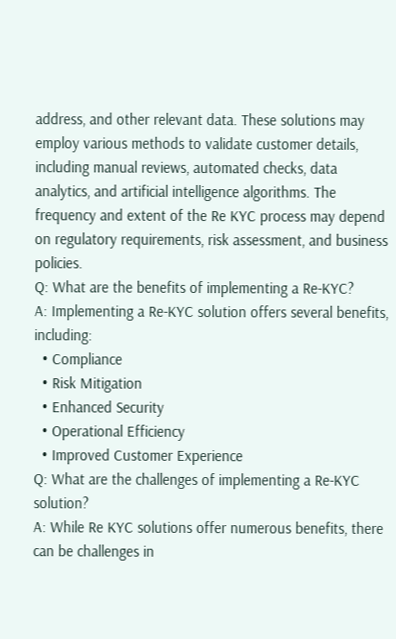address, and other relevant data. These solutions may employ various methods to validate customer details, including manual reviews, automated checks, data analytics, and artificial intelligence algorithms. The frequency and extent of the Re KYC process may depend on regulatory requirements, risk assessment, and business policies.
Q: What are the benefits of implementing a Re-KYC?
A: Implementing a Re-KYC solution offers several benefits, including:
  • Compliance
  • Risk Mitigation
  • Enhanced Security
  • Operational Efficiency
  • Improved Customer Experience
Q: What are the challenges of implementing a Re-KYC solution?
A: While Re KYC solutions offer numerous benefits, there can be challenges in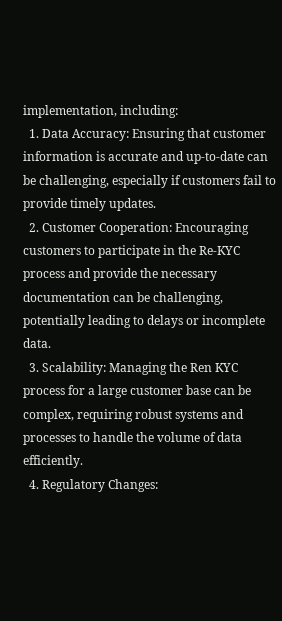implementation, including:
  1. Data Accuracy: Ensuring that customer information is accurate and up-to-date can be challenging, especially if customers fail to provide timely updates.
  2. Customer Cooperation: Encouraging customers to participate in the Re-KYC process and provide the necessary documentation can be challenging, potentially leading to delays or incomplete data.
  3. Scalability: Managing the Ren KYC process for a large customer base can be complex, requiring robust systems and processes to handle the volume of data efficiently.
  4. Regulatory Changes: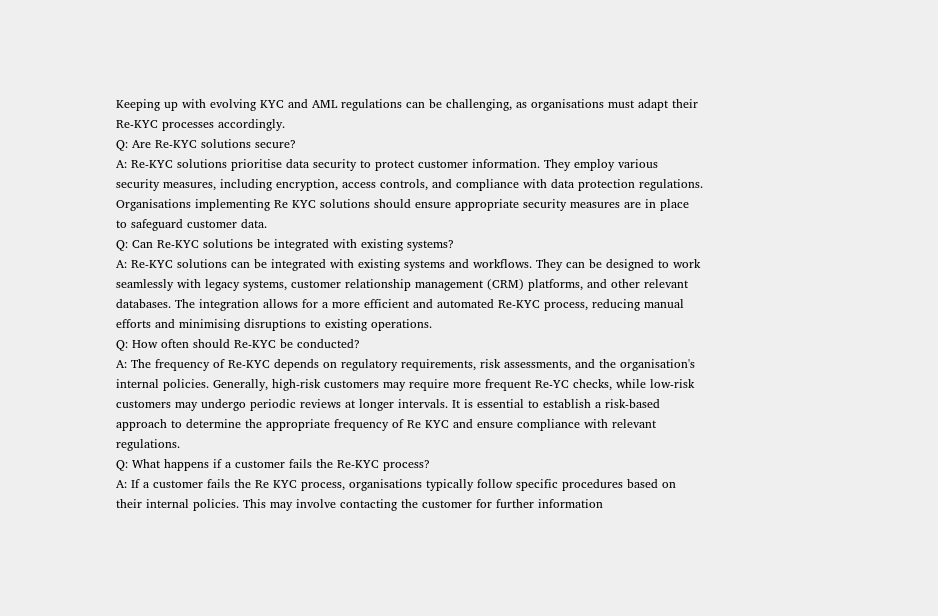Keeping up with evolving KYC and AML regulations can be challenging, as organisations must adapt their Re-KYC processes accordingly.
Q: Are Re-KYC solutions secure?
A: Re-KYC solutions prioritise data security to protect customer information. They employ various security measures, including encryption, access controls, and compliance with data protection regulations. Organisations implementing Re KYC solutions should ensure appropriate security measures are in place to safeguard customer data.
Q: Can Re-KYC solutions be integrated with existing systems?
A: Re-KYC solutions can be integrated with existing systems and workflows. They can be designed to work seamlessly with legacy systems, customer relationship management (CRM) platforms, and other relevant databases. The integration allows for a more efficient and automated Re-KYC process, reducing manual efforts and minimising disruptions to existing operations.
Q: How often should Re-KYC be conducted?
A: The frequency of Re-KYC depends on regulatory requirements, risk assessments, and the organisation's internal policies. Generally, high-risk customers may require more frequent Re-YC checks, while low-risk customers may undergo periodic reviews at longer intervals. It is essential to establish a risk-based approach to determine the appropriate frequency of Re KYC and ensure compliance with relevant regulations.
Q: What happens if a customer fails the Re-KYC process?
A: If a customer fails the Re KYC process, organisations typically follow specific procedures based on their internal policies. This may involve contacting the customer for further information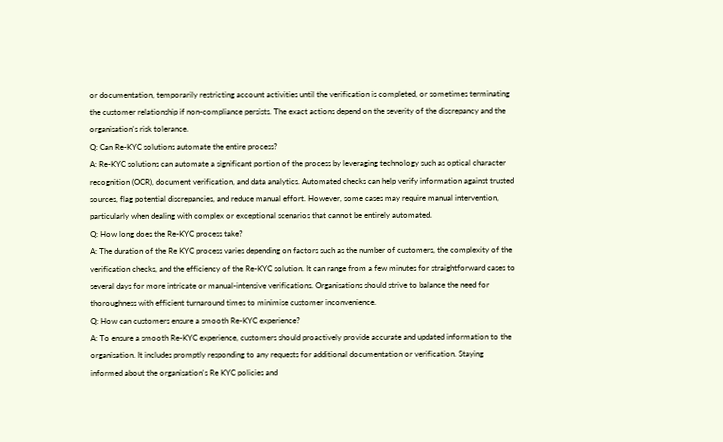or documentation, temporarily restricting account activities until the verification is completed, or sometimes terminating the customer relationship if non-compliance persists. The exact actions depend on the severity of the discrepancy and the organisation's risk tolerance.
Q: Can Re-KYC solutions automate the entire process?
A: Re-KYC solutions can automate a significant portion of the process by leveraging technology such as optical character recognition (OCR), document verification, and data analytics. Automated checks can help verify information against trusted sources, flag potential discrepancies, and reduce manual effort. However, some cases may require manual intervention, particularly when dealing with complex or exceptional scenarios that cannot be entirely automated.
Q: How long does the Re-KYC process take?
A: The duration of the Re KYC process varies depending on factors such as the number of customers, the complexity of the verification checks, and the efficiency of the Re-KYC solution. It can range from a few minutes for straightforward cases to several days for more intricate or manual-intensive verifications. Organisations should strive to balance the need for thoroughness with efficient turnaround times to minimise customer inconvenience.
Q: How can customers ensure a smooth Re-KYC experience?
A: To ensure a smooth Re-KYC experience, customers should proactively provide accurate and updated information to the organisation. It includes promptly responding to any requests for additional documentation or verification. Staying informed about the organisation's Re KYC policies and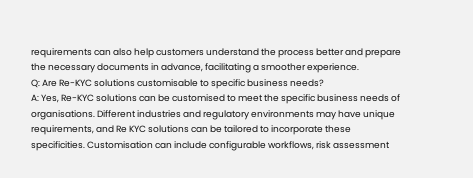requirements can also help customers understand the process better and prepare the necessary documents in advance, facilitating a smoother experience.
Q: Are Re-KYC solutions customisable to specific business needs?
A: Yes, Re-KYC solutions can be customised to meet the specific business needs of organisations. Different industries and regulatory environments may have unique requirements, and Re KYC solutions can be tailored to incorporate these specificities. Customisation can include configurable workflows, risk assessment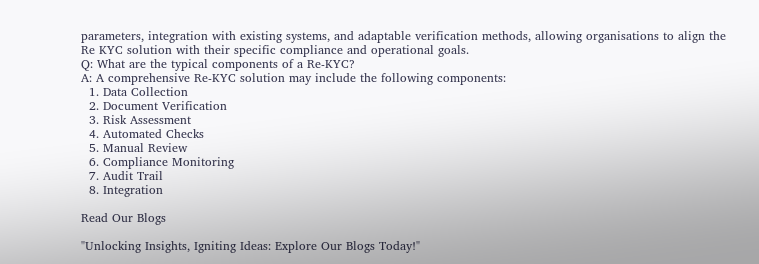parameters, integration with existing systems, and adaptable verification methods, allowing organisations to align the Re KYC solution with their specific compliance and operational goals.
Q: What are the typical components of a Re-KYC?
A: A comprehensive Re-KYC solution may include the following components:
  1. Data Collection
  2. Document Verification
  3. Risk Assessment
  4. Automated Checks
  5. Manual Review
  6. Compliance Monitoring
  7. Audit Trail
  8. Integration

Read Our Blogs

"Unlocking Insights, Igniting Ideas: Explore Our Blogs Today!"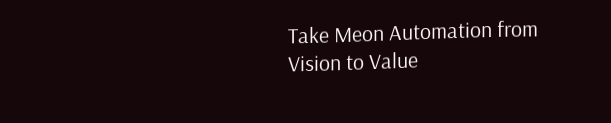Take Meon Automation from
Vision to Value